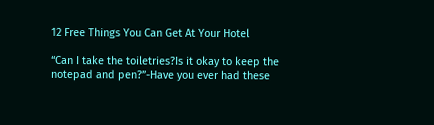12 Free Things You Can Get At Your Hotel

“Can I take the toiletries?Is it okay to keep the notepad and pen?”-Have you ever had these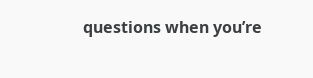questions when you’re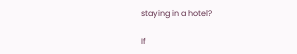staying in a hotel?

If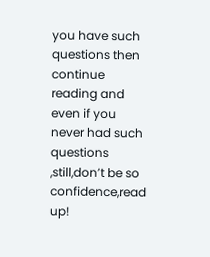you have such questions then continue reading and even if you never had such questions ,still,don’t be so confidence,read up!